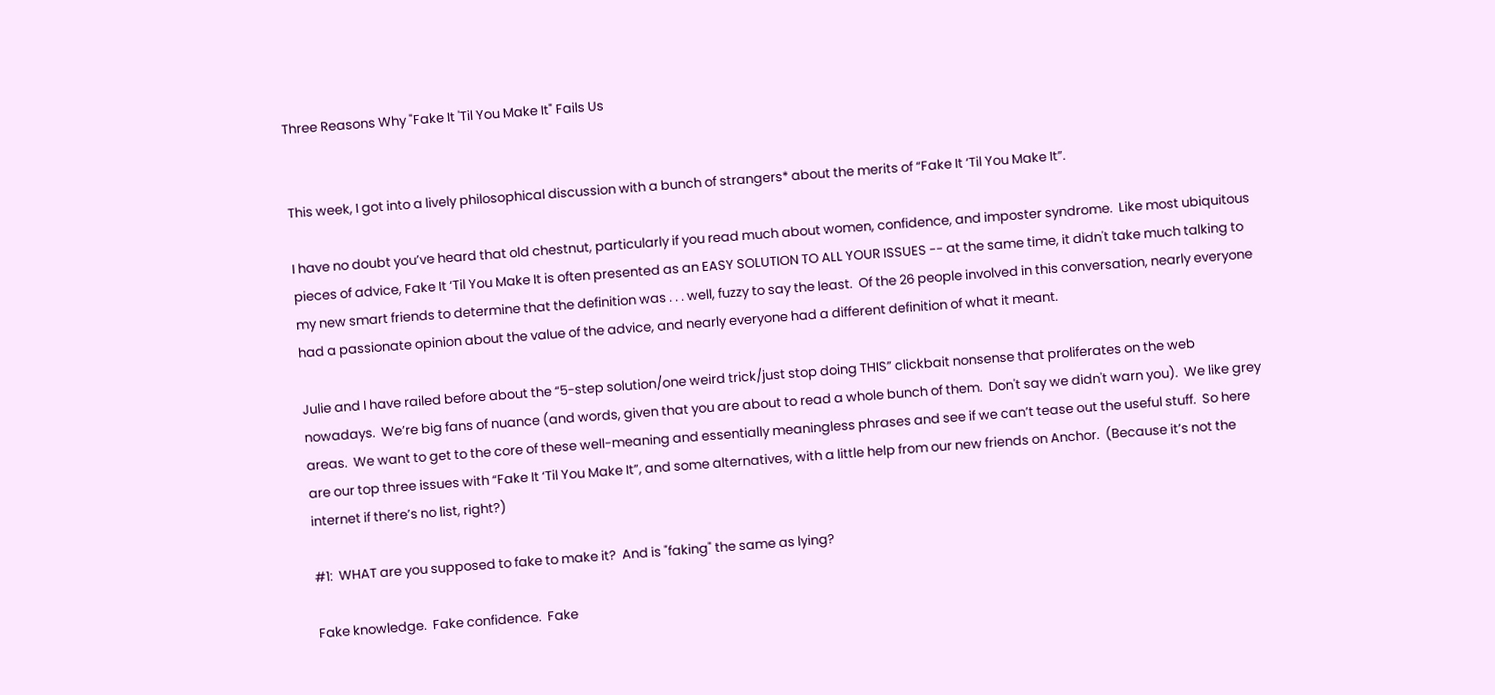Three Reasons Why "Fake It 'Til You Make It" Fails Us


This week, I got into a lively philosophical discussion with a bunch of strangers* about the merits of “Fake It ‘Til You Make It”.

I have no doubt you’ve heard that old chestnut, particularly if you read much about women, confidence, and imposter syndrome.  Like most ubiquitous pieces of advice, Fake It ‘Til You Make It is often presented as an EASY SOLUTION TO ALL YOUR ISSUES -- at the same time, it didn't take much talking to my new smart friends to determine that the definition was . . . well, fuzzy to say the least.  Of the 26 people involved in this conversation, nearly everyone had a passionate opinion about the value of the advice, and nearly everyone had a different definition of what it meant.

Julie and I have railed before about the “5-step solution/one weird trick/just stop doing THIS” clickbait nonsense that proliferates on the web nowadays.  We’re big fans of nuance (and words, given that you are about to read a whole bunch of them.  Don't say we didn't warn you).  We like grey areas.  We want to get to the core of these well-meaning and essentially meaningless phrases and see if we can’t tease out the useful stuff.  So here are our top three issues with “Fake It ‘Til You Make It”, and some alternatives, with a little help from our new friends on Anchor.  (Because it’s not the internet if there’s no list, right?)

#1:  WHAT are you supposed to fake to make it?  And is "faking" the same as lying?

Fake knowledge.  Fake confidence.  Fake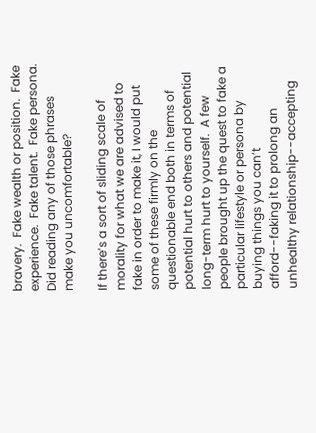bravery.  Fake wealth or position.  Fake experience.  Fake talent.  Fake persona.  Did reading any of those phrases make you uncomfortable?

If there’s a sort of sliding scale of morality for what we are advised to fake in order to make it, I would put some of these firmly on the questionable end both in terms of potential hurt to others and potential long-term hurt to yourself.  A few people brought up the quest to fake a particular lifestyle or persona by buying things you can’t afford--faking it to prolong an unhealthy relationship--accepting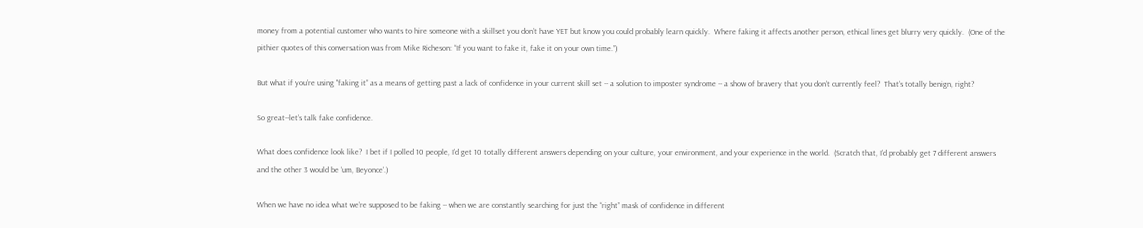money from a potential customer who wants to hire someone with a skillset you don’t have YET but know you could probably learn quickly.  Where faking it affects another person, ethical lines get blurry very quickly.  (One of the pithier quotes of this conversation was from Mike Richeson: “If you want to fake it, fake it on your own time.”)

But what if you’re using "faking it” as a means of getting past a lack of confidence in your current skill set -- a solution to imposter syndrome -- a show of bravery that you don’t currently feel?  That’s totally benign, right?

So great--let’s talk fake confidence.

What does confidence look like?  I bet if I polled 10 people, I’d get 10 totally different answers depending on your culture, your environment, and your experience in the world.  (Scratch that, I’d probably get 7 different answers and the other 3 would be ‘um, Beyonce’.)

When we have no idea what we’re supposed to be faking -- when we are constantly searching for just the “right” mask of confidence in different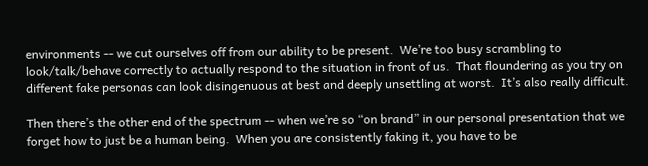environments -- we cut ourselves off from our ability to be present.  We’re too busy scrambling to look/talk/behave correctly to actually respond to the situation in front of us.  That floundering as you try on different fake personas can look disingenuous at best and deeply unsettling at worst.  It’s also really difficult.

Then there’s the other end of the spectrum -- when we’re so “on brand” in our personal presentation that we forget how to just be a human being.  When you are consistently faking it, you have to be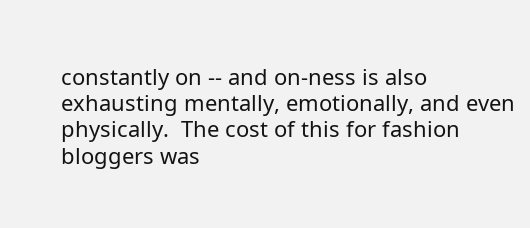constantly on -- and on-ness is also exhausting mentally, emotionally, and even physically.  The cost of this for fashion bloggers was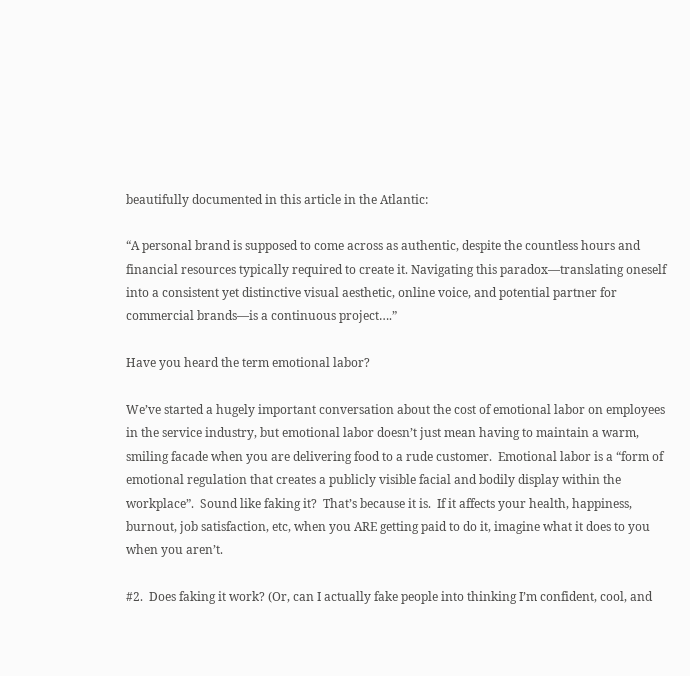beautifully documented in this article in the Atlantic:

“A personal brand is supposed to come across as authentic, despite the countless hours and financial resources typically required to create it. Navigating this paradox—translating oneself into a consistent yet distinctive visual aesthetic, online voice, and potential partner for commercial brands—is a continuous project….”

Have you heard the term emotional labor?

We’ve started a hugely important conversation about the cost of emotional labor on employees in the service industry, but emotional labor doesn’t just mean having to maintain a warm, smiling facade when you are delivering food to a rude customer.  Emotional labor is a “form of emotional regulation that creates a publicly visible facial and bodily display within the workplace”.  Sound like faking it?  That’s because it is.  If it affects your health, happiness, burnout, job satisfaction, etc, when you ARE getting paid to do it, imagine what it does to you when you aren’t.

#2.  Does faking it work? (Or, can I actually fake people into thinking I’m confident, cool, and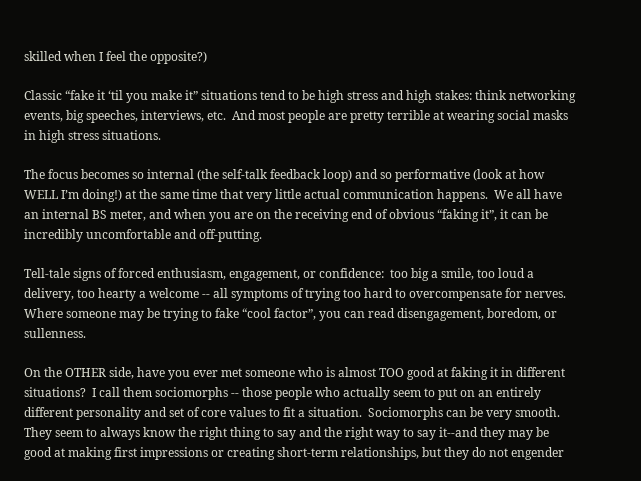skilled when I feel the opposite?)

Classic “fake it ‘til you make it” situations tend to be high stress and high stakes: think networking events, big speeches, interviews, etc.  And most people are pretty terrible at wearing social masks in high stress situations.

The focus becomes so internal (the self-talk feedback loop) and so performative (look at how WELL I’m doing!) at the same time that very little actual communication happens.  We all have an internal BS meter, and when you are on the receiving end of obvious “faking it”, it can be incredibly uncomfortable and off-putting.

Tell-tale signs of forced enthusiasm, engagement, or confidence:  too big a smile, too loud a delivery, too hearty a welcome -- all symptoms of trying too hard to overcompensate for nerves.  Where someone may be trying to fake “cool factor”, you can read disengagement, boredom, or sullenness.

On the OTHER side, have you ever met someone who is almost TOO good at faking it in different situations?  I call them sociomorphs -- those people who actually seem to put on an entirely different personality and set of core values to fit a situation.  Sociomorphs can be very smooth.  They seem to always know the right thing to say and the right way to say it--and they may be good at making first impressions or creating short-term relationships, but they do not engender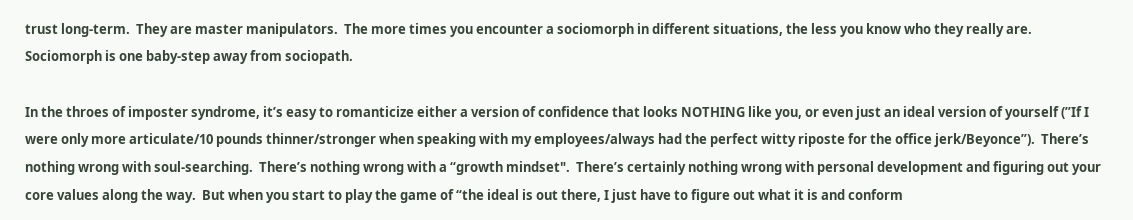trust long-term.  They are master manipulators.  The more times you encounter a sociomorph in different situations, the less you know who they really are.  Sociomorph is one baby-step away from sociopath.

In the throes of imposter syndrome, it’s easy to romanticize either a version of confidence that looks NOTHING like you, or even just an ideal version of yourself (”If I were only more articulate/10 pounds thinner/stronger when speaking with my employees/always had the perfect witty riposte for the office jerk/Beyonce”).  There’s nothing wrong with soul-searching.  There’s nothing wrong with a “growth mindset".  There’s certainly nothing wrong with personal development and figuring out your core values along the way.  But when you start to play the game of “the ideal is out there, I just have to figure out what it is and conform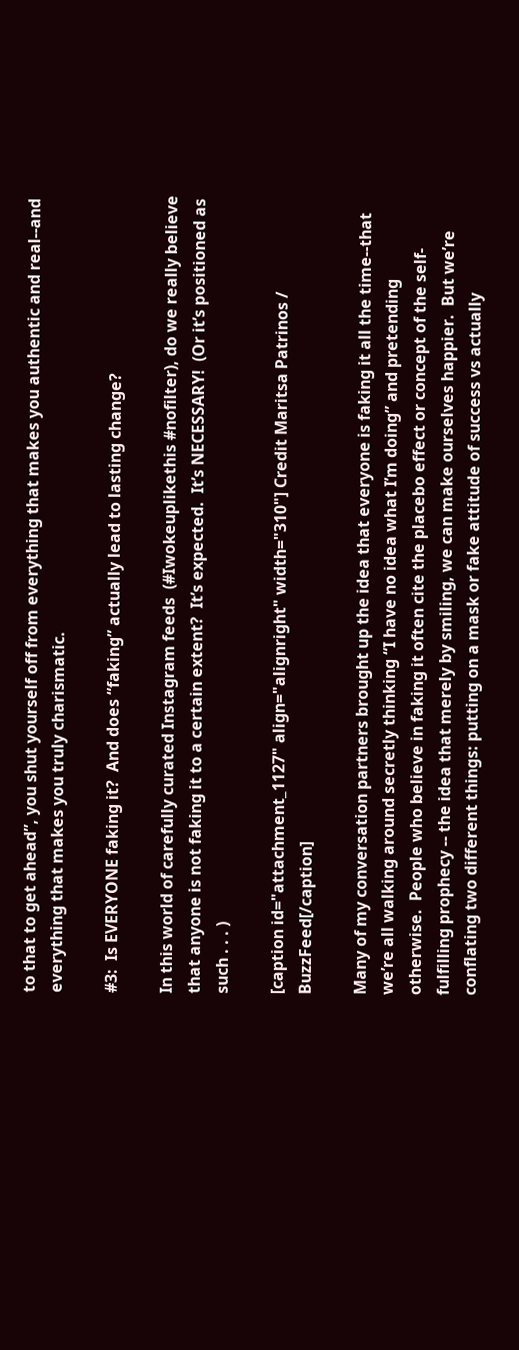to that to get ahead”, you shut yourself off from everything that makes you authentic and real--and everything that makes you truly charismatic.

#3:  Is EVERYONE faking it?  And does “faking” actually lead to lasting change?

In this world of carefully curated Instagram feeds  (#Iwokeuplikethis #nofilter), do we really believe that anyone is not faking it to a certain extent?  It’s expected.  It’s NECESSARY!  (Or it’s positioned as such . . . )

[caption id="attachment_1127" align="alignright" width="310"] Credit Maritsa Patrinos / BuzzFeed[/caption]

Many of my conversation partners brought up the idea that everyone is faking it all the time--that we’re all walking around secretly thinking “I have no idea what I’m doing” and pretending otherwise.  People who believe in faking it often cite the placebo effect or concept of the self-fulfilling prophecy -- the idea that merely by smiling, we can make ourselves happier.  But we’re conflating two different things: putting on a mask or fake attitude of success vs actually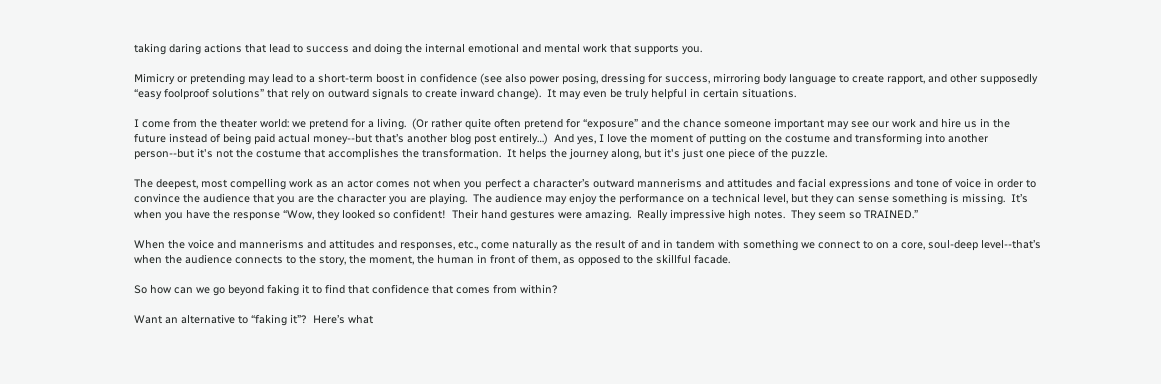taking daring actions that lead to success and doing the internal emotional and mental work that supports you.

Mimicry or pretending may lead to a short-term boost in confidence (see also power posing, dressing for success, mirroring body language to create rapport, and other supposedly “easy foolproof solutions” that rely on outward signals to create inward change).  It may even be truly helpful in certain situations.

I come from the theater world: we pretend for a living.  (Or rather quite often pretend for “exposure” and the chance someone important may see our work and hire us in the future instead of being paid actual money--but that’s another blog post entirely…)  And yes, I love the moment of putting on the costume and transforming into another person--but it's not the costume that accomplishes the transformation.  It helps the journey along, but it's just one piece of the puzzle.

The deepest, most compelling work as an actor comes not when you perfect a character’s outward mannerisms and attitudes and facial expressions and tone of voice in order to convince the audience that you are the character you are playing.  The audience may enjoy the performance on a technical level, but they can sense something is missing.  It’s when you have the response “Wow, they looked so confident!  Their hand gestures were amazing.  Really impressive high notes.  They seem so TRAINED.”

When the voice and mannerisms and attitudes and responses, etc., come naturally as the result of and in tandem with something we connect to on a core, soul-deep level--that’s when the audience connects to the story, the moment, the human in front of them, as opposed to the skillful facade.

So how can we go beyond faking it to find that confidence that comes from within?

Want an alternative to “faking it”?  Here’s what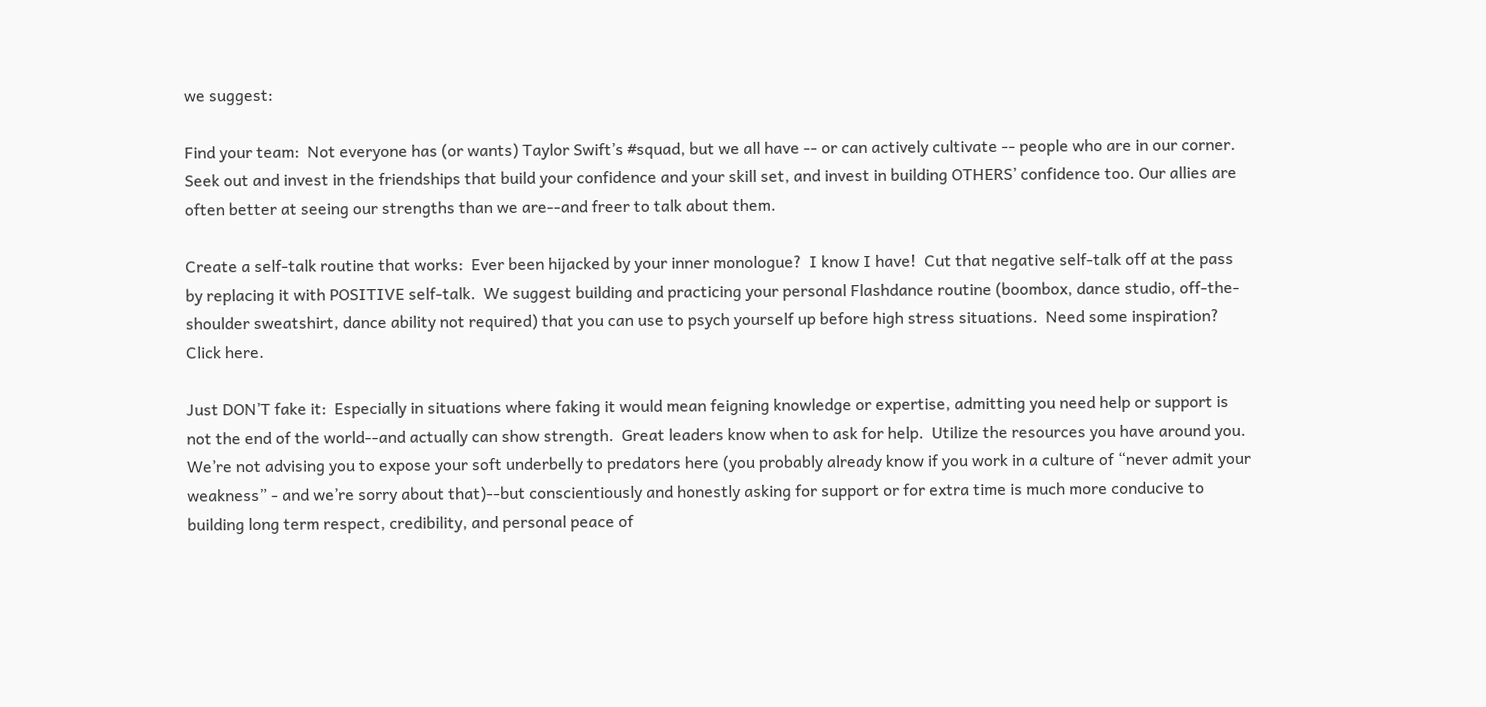we suggest:

Find your team:  Not everyone has (or wants) Taylor Swift’s #squad, but we all have -- or can actively cultivate -- people who are in our corner.  Seek out and invest in the friendships that build your confidence and your skill set, and invest in building OTHERS’ confidence too. Our allies are often better at seeing our strengths than we are--and freer to talk about them.

Create a self-talk routine that works:  Ever been hijacked by your inner monologue?  I know I have!  Cut that negative self-talk off at the pass by replacing it with POSITIVE self-talk.  We suggest building and practicing your personal Flashdance routine (boombox, dance studio, off-the-shoulder sweatshirt, dance ability not required) that you can use to psych yourself up before high stress situations.  Need some inspiration?  Click here.

Just DON’T fake it:  Especially in situations where faking it would mean feigning knowledge or expertise, admitting you need help or support is not the end of the world--and actually can show strength.  Great leaders know when to ask for help.  Utilize the resources you have around you.  We’re not advising you to expose your soft underbelly to predators here (you probably already know if you work in a culture of “never admit your weakness” - and we’re sorry about that)--but conscientiously and honestly asking for support or for extra time is much more conducive to building long term respect, credibility, and personal peace of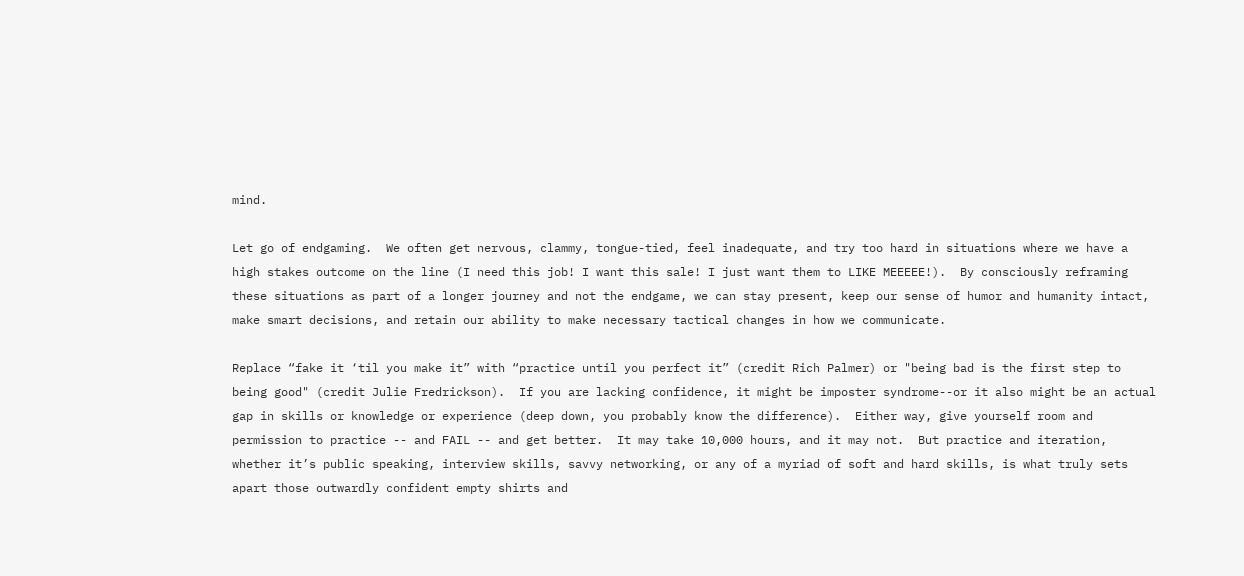mind.

Let go of endgaming.  We often get nervous, clammy, tongue-tied, feel inadequate, and try too hard in situations where we have a high stakes outcome on the line (I need this job! I want this sale! I just want them to LIKE MEEEEE!).  By consciously reframing these situations as part of a longer journey and not the endgame, we can stay present, keep our sense of humor and humanity intact, make smart decisions, and retain our ability to make necessary tactical changes in how we communicate.

Replace “fake it ‘til you make it” with “practice until you perfect it” (credit Rich Palmer) or "being bad is the first step to being good" (credit Julie Fredrickson).  If you are lacking confidence, it might be imposter syndrome--or it also might be an actual gap in skills or knowledge or experience (deep down, you probably know the difference).  Either way, give yourself room and permission to practice -- and FAIL -- and get better.  It may take 10,000 hours, and it may not.  But practice and iteration, whether it’s public speaking, interview skills, savvy networking, or any of a myriad of soft and hard skills, is what truly sets apart those outwardly confident empty shirts and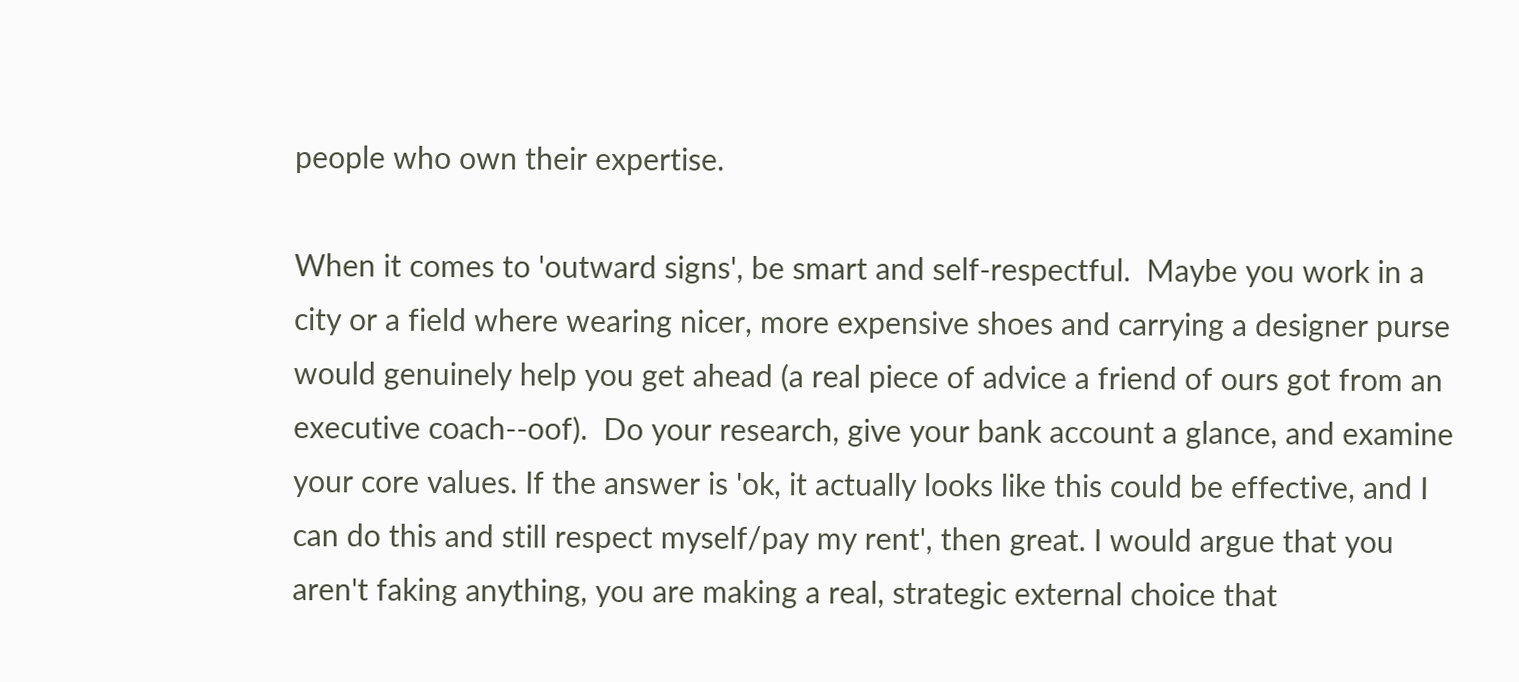people who own their expertise.

When it comes to 'outward signs', be smart and self-respectful.  Maybe you work in a city or a field where wearing nicer, more expensive shoes and carrying a designer purse would genuinely help you get ahead (a real piece of advice a friend of ours got from an executive coach--oof).  Do your research, give your bank account a glance, and examine your core values. If the answer is 'ok, it actually looks like this could be effective, and I can do this and still respect myself/pay my rent', then great. I would argue that you aren't faking anything, you are making a real, strategic external choice that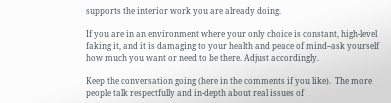supports the interior work you are already doing.

If you are in an environment where your only choice is constant, high-level faking it, and it is damaging to your health and peace of mind--ask yourself how much you want or need to be there. Adjust accordingly.

Keep the conversation going (here in the comments if you like).  The more people talk respectfully and in-depth about real issues of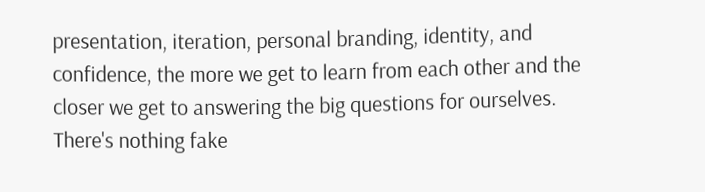presentation, iteration, personal branding, identity, and confidence, the more we get to learn from each other and the closer we get to answering the big questions for ourselves.  There's nothing fake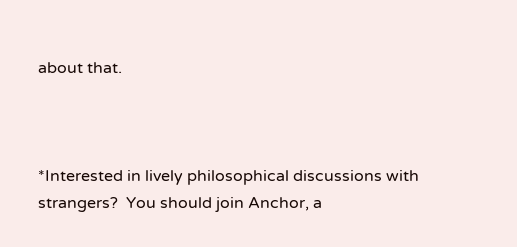about that.



*Interested in lively philosophical discussions with strangers?  You should join Anchor, a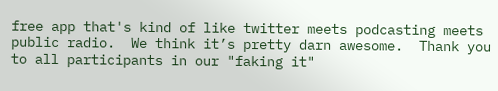free app that's kind of like twitter meets podcasting meets public radio.  We think it’s pretty darn awesome.  Thank you to all participants in our "faking it"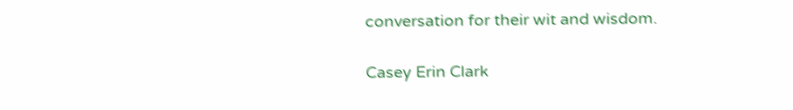conversation for their wit and wisdom.

Casey Erin Clark